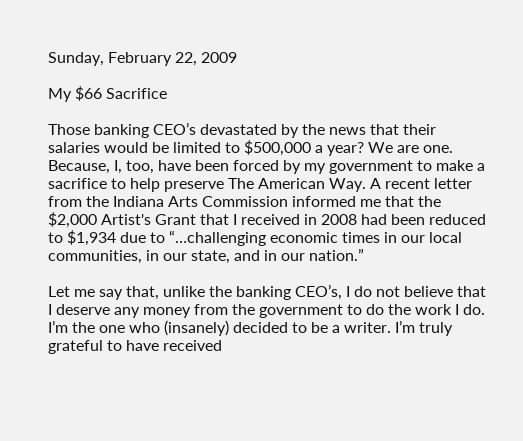Sunday, February 22, 2009

My $66 Sacrifice

Those banking CEO’s devastated by the news that their salaries would be limited to $500,000 a year? We are one. Because, I, too, have been forced by my government to make a sacrifice to help preserve The American Way. A recent letter from the Indiana Arts Commission informed me that the $2,000 Artist's Grant that I received in 2008 had been reduced to $1,934 due to “…challenging economic times in our local communities, in our state, and in our nation.”

Let me say that, unlike the banking CEO’s, I do not believe that I deserve any money from the government to do the work I do. I’m the one who (insanely) decided to be a writer. I’m truly grateful to have received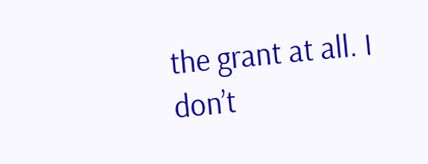the grant at all. I don’t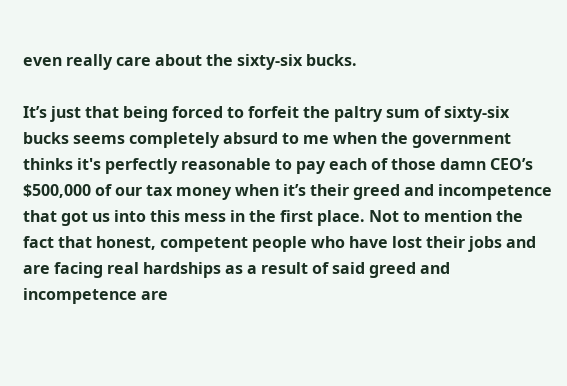even really care about the sixty-six bucks.

It’s just that being forced to forfeit the paltry sum of sixty-six bucks seems completely absurd to me when the government thinks it's perfectly reasonable to pay each of those damn CEO’s $500,000 of our tax money when it’s their greed and incompetence that got us into this mess in the first place. Not to mention the fact that honest, competent people who have lost their jobs and are facing real hardships as a result of said greed and incompetence are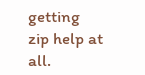getting zip help at all.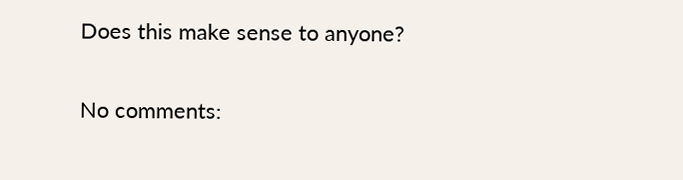Does this make sense to anyone?

No comments: